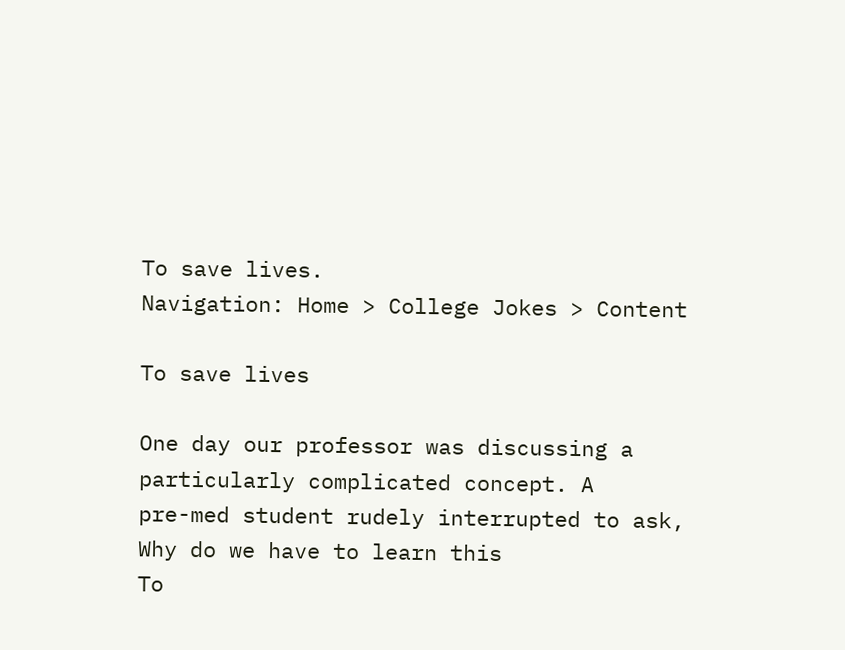To save lives.
Navigation: Home > College Jokes > Content

To save lives

One day our professor was discussing a particularly complicated concept. A
pre-med student rudely interrupted to ask, Why do we have to learn this
To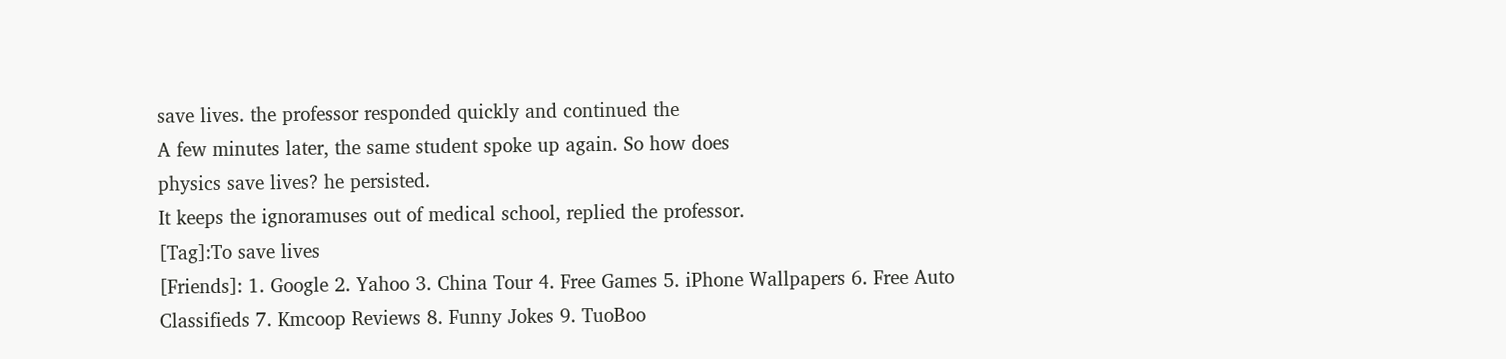save lives. the professor responded quickly and continued the
A few minutes later, the same student spoke up again. So how does
physics save lives? he persisted.
It keeps the ignoramuses out of medical school, replied the professor.
[Tag]:To save lives
[Friends]: 1. Google 2. Yahoo 3. China Tour 4. Free Games 5. iPhone Wallpapers 6. Free Auto Classifieds 7. Kmcoop Reviews 8. Funny Jokes 9. TuoBoo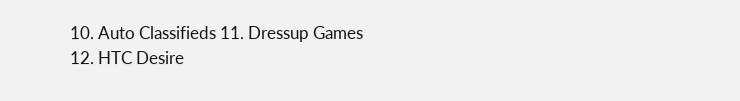10. Auto Classifieds 11. Dressup Games 12. HTC Desire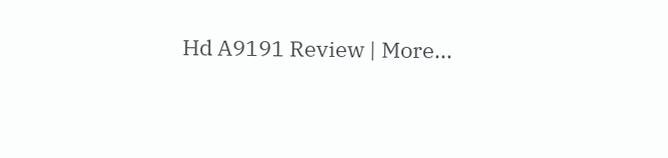Hd A9191 Review | More...